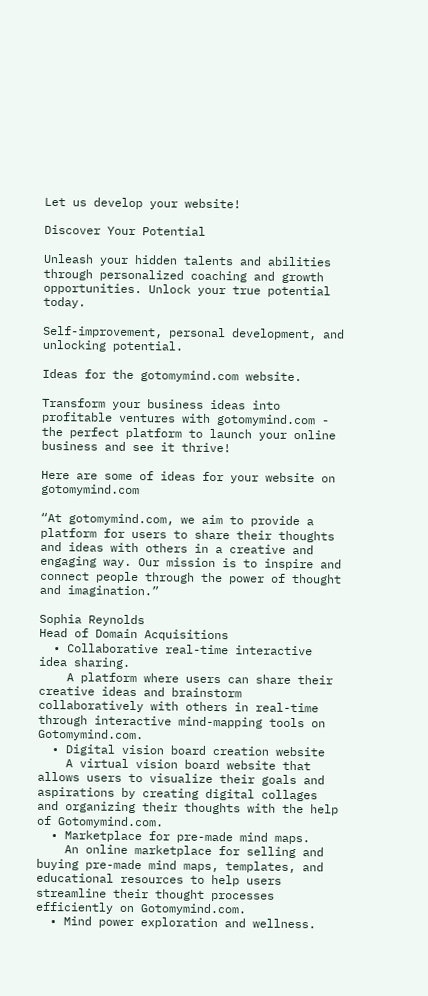Let us develop your website!

Discover Your Potential

Unleash your hidden talents and abilities through personalized coaching and growth opportunities. Unlock your true potential today.

Self-improvement, personal development, and unlocking potential.

Ideas for the gotomymind.com website.

Transform your business ideas into profitable ventures with gotomymind.com - the perfect platform to launch your online business and see it thrive!

Here are some of ideas for your website on gotomymind.com

“At gotomymind.com, we aim to provide a platform for users to share their thoughts and ideas with others in a creative and engaging way. Our mission is to inspire and connect people through the power of thought and imagination.”

Sophia Reynolds
Head of Domain Acquisitions
  • Collaborative real-time interactive idea sharing.
    A platform where users can share their creative ideas and brainstorm collaboratively with others in real-time through interactive mind-mapping tools on Gotomymind.com.
  • Digital vision board creation website
    A virtual vision board website that allows users to visualize their goals and aspirations by creating digital collages and organizing their thoughts with the help of Gotomymind.com.
  • Marketplace for pre-made mind maps.
    An online marketplace for selling and buying pre-made mind maps, templates, and educational resources to help users streamline their thought processes efficiently on Gotomymind.com.
  • Mind power exploration and wellness.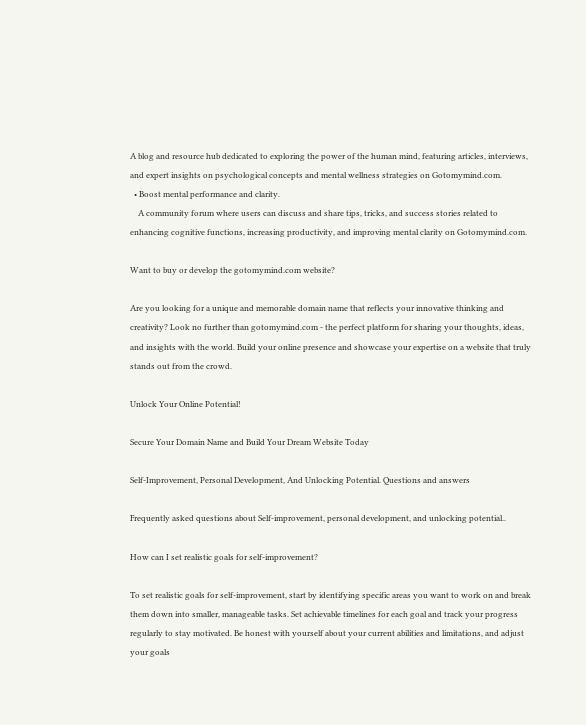A blog and resource hub dedicated to exploring the power of the human mind, featuring articles, interviews, and expert insights on psychological concepts and mental wellness strategies on Gotomymind.com.
  • Boost mental performance and clarity.
    A community forum where users can discuss and share tips, tricks, and success stories related to enhancing cognitive functions, increasing productivity, and improving mental clarity on Gotomymind.com.

Want to buy or develop the gotomymind.com website?

Are you looking for a unique and memorable domain name that reflects your innovative thinking and creativity? Look no further than gotomymind.com - the perfect platform for sharing your thoughts, ideas, and insights with the world. Build your online presence and showcase your expertise on a website that truly stands out from the crowd.

Unlock Your Online Potential!

Secure Your Domain Name and Build Your Dream Website Today

Self-Improvement, Personal Development, And Unlocking Potential. Questions and answers

Frequently asked questions about Self-improvement, personal development, and unlocking potential..

How can I set realistic goals for self-improvement?

To set realistic goals for self-improvement, start by identifying specific areas you want to work on and break them down into smaller, manageable tasks. Set achievable timelines for each goal and track your progress regularly to stay motivated. Be honest with yourself about your current abilities and limitations, and adjust your goals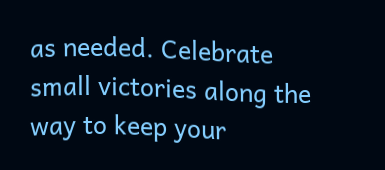as needed. Celebrate small victories along the way to keep your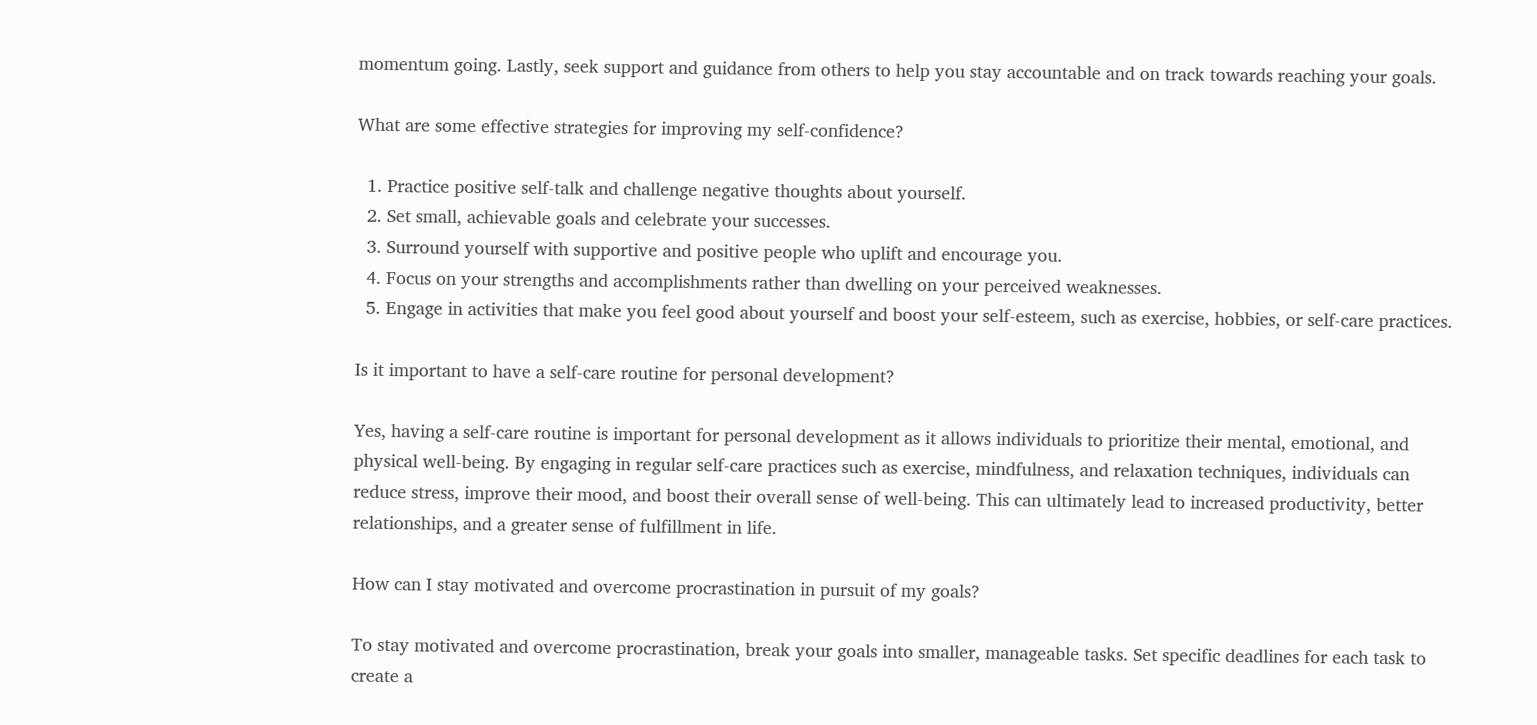momentum going. Lastly, seek support and guidance from others to help you stay accountable and on track towards reaching your goals.

What are some effective strategies for improving my self-confidence?

  1. Practice positive self-talk and challenge negative thoughts about yourself.
  2. Set small, achievable goals and celebrate your successes.
  3. Surround yourself with supportive and positive people who uplift and encourage you.
  4. Focus on your strengths and accomplishments rather than dwelling on your perceived weaknesses.
  5. Engage in activities that make you feel good about yourself and boost your self-esteem, such as exercise, hobbies, or self-care practices.

Is it important to have a self-care routine for personal development?

Yes, having a self-care routine is important for personal development as it allows individuals to prioritize their mental, emotional, and physical well-being. By engaging in regular self-care practices such as exercise, mindfulness, and relaxation techniques, individuals can reduce stress, improve their mood, and boost their overall sense of well-being. This can ultimately lead to increased productivity, better relationships, and a greater sense of fulfillment in life.

How can I stay motivated and overcome procrastination in pursuit of my goals?

To stay motivated and overcome procrastination, break your goals into smaller, manageable tasks. Set specific deadlines for each task to create a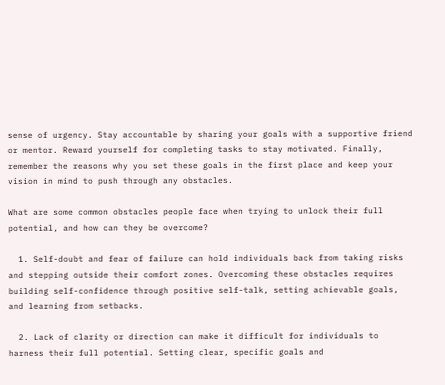sense of urgency. Stay accountable by sharing your goals with a supportive friend or mentor. Reward yourself for completing tasks to stay motivated. Finally, remember the reasons why you set these goals in the first place and keep your vision in mind to push through any obstacles.

What are some common obstacles people face when trying to unlock their full potential, and how can they be overcome?

  1. Self-doubt and fear of failure can hold individuals back from taking risks and stepping outside their comfort zones. Overcoming these obstacles requires building self-confidence through positive self-talk, setting achievable goals, and learning from setbacks.

  2. Lack of clarity or direction can make it difficult for individuals to harness their full potential. Setting clear, specific goals and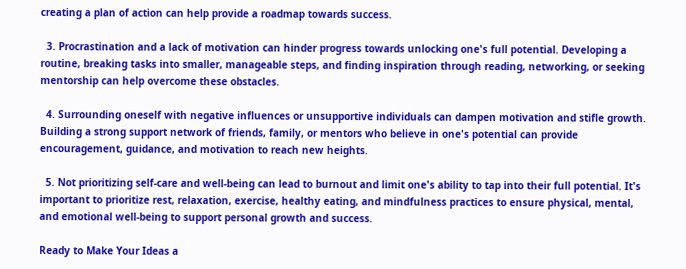creating a plan of action can help provide a roadmap towards success.

  3. Procrastination and a lack of motivation can hinder progress towards unlocking one's full potential. Developing a routine, breaking tasks into smaller, manageable steps, and finding inspiration through reading, networking, or seeking mentorship can help overcome these obstacles.

  4. Surrounding oneself with negative influences or unsupportive individuals can dampen motivation and stifle growth. Building a strong support network of friends, family, or mentors who believe in one's potential can provide encouragement, guidance, and motivation to reach new heights.

  5. Not prioritizing self-care and well-being can lead to burnout and limit one's ability to tap into their full potential. It's important to prioritize rest, relaxation, exercise, healthy eating, and mindfulness practices to ensure physical, mental, and emotional well-being to support personal growth and success.

Ready to Make Your Ideas a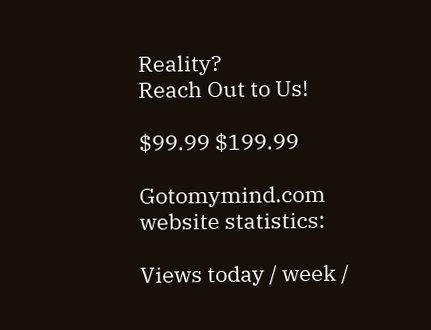Reality?
Reach Out to Us!

$99.99 $199.99

Gotomymind.com website statistics:

Views today / week /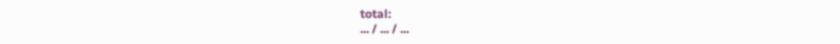total:
... / ... / ...